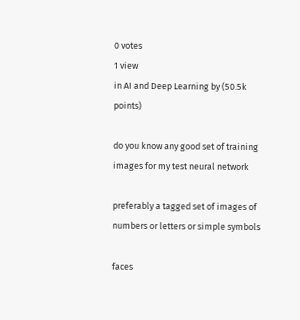0 votes
1 view
in AI and Deep Learning by (50.5k points)

do you know any good set of training images for my test neural network

preferably a tagged set of images of numbers or letters or simple symbols

faces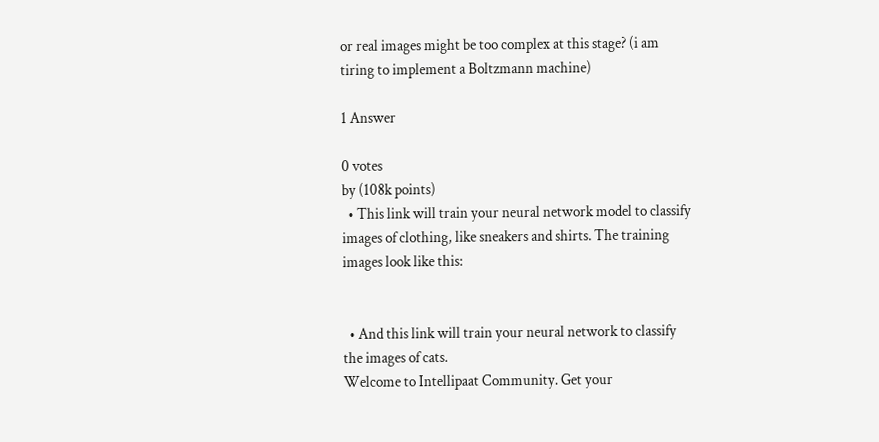or real images might be too complex at this stage? (i am tiring to implement a Boltzmann machine)

1 Answer

0 votes
by (108k points)
  • This link will train your neural network model to classify images of clothing, like sneakers and shirts. The training images look like this:


  • And this link will train your neural network to classify the images of cats.
Welcome to Intellipaat Community. Get your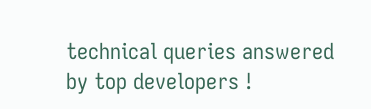technical queries answered by top developers !